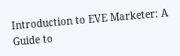Introduction to EVE Marketer: A Guide to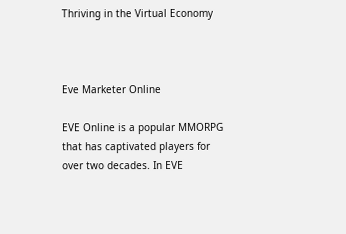Thriving in the Virtual Economy



Eve Marketer Online

EVE Online is a popular MMORPG that has captivated players for over two decades. In EVE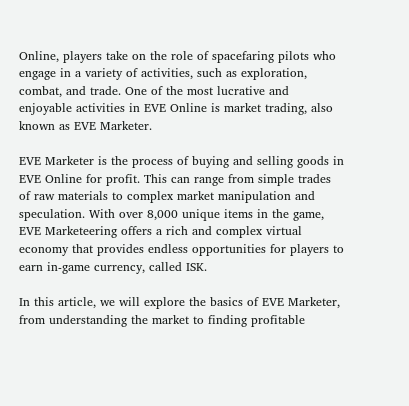Online, players take on the role of spacefaring pilots who engage in a variety of activities, such as exploration, combat, and trade. One of the most lucrative and enjoyable activities in EVE Online is market trading, also known as EVE Marketer.

EVE Marketer is the process of buying and selling goods in EVE Online for profit. This can range from simple trades of raw materials to complex market manipulation and speculation. With over 8,000 unique items in the game, EVE Marketeering offers a rich and complex virtual economy that provides endless opportunities for players to earn in-game currency, called ISK.

In this article, we will explore the basics of EVE Marketer, from understanding the market to finding profitable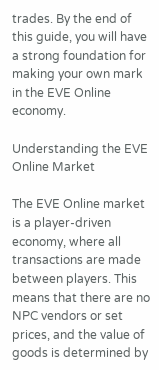trades. By the end of this guide, you will have a strong foundation for making your own mark in the EVE Online economy.

Understanding the EVE Online Market

The EVE Online market is a player-driven economy, where all transactions are made between players. This means that there are no NPC vendors or set prices, and the value of goods is determined by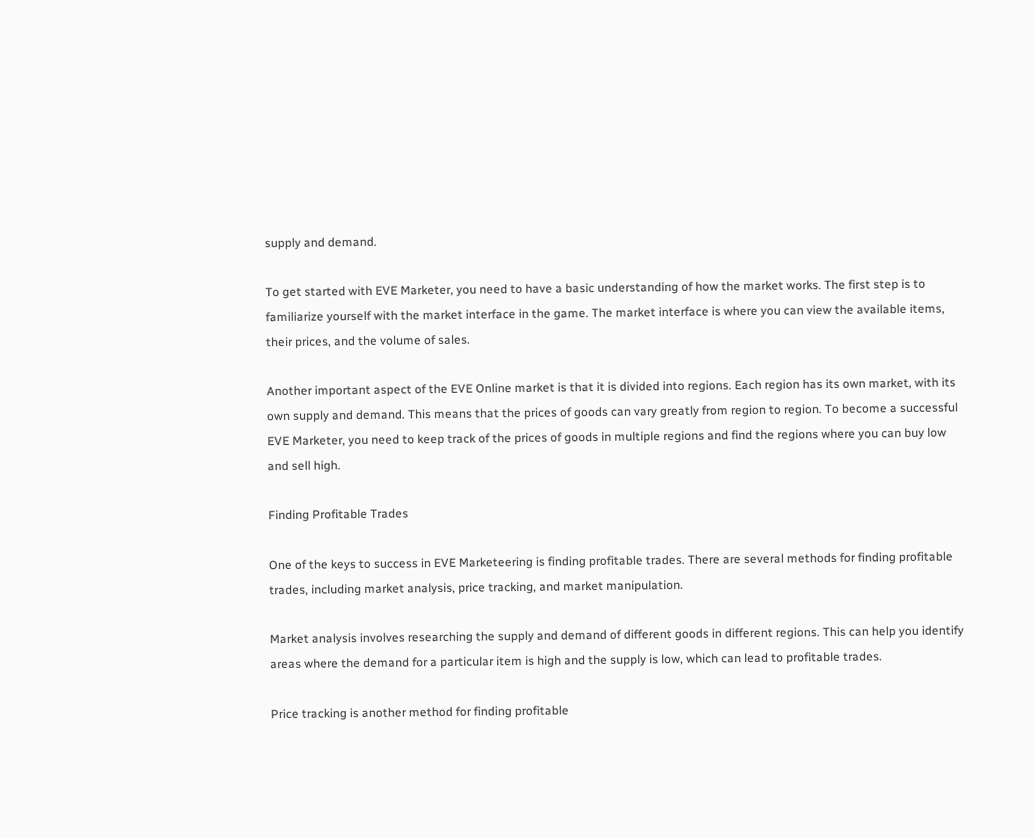supply and demand.

To get started with EVE Marketer, you need to have a basic understanding of how the market works. The first step is to familiarize yourself with the market interface in the game. The market interface is where you can view the available items, their prices, and the volume of sales.

Another important aspect of the EVE Online market is that it is divided into regions. Each region has its own market, with its own supply and demand. This means that the prices of goods can vary greatly from region to region. To become a successful EVE Marketer, you need to keep track of the prices of goods in multiple regions and find the regions where you can buy low and sell high.

Finding Profitable Trades

One of the keys to success in EVE Marketeering is finding profitable trades. There are several methods for finding profitable trades, including market analysis, price tracking, and market manipulation.

Market analysis involves researching the supply and demand of different goods in different regions. This can help you identify areas where the demand for a particular item is high and the supply is low, which can lead to profitable trades.

Price tracking is another method for finding profitable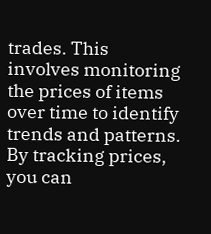trades. This involves monitoring the prices of items over time to identify trends and patterns. By tracking prices, you can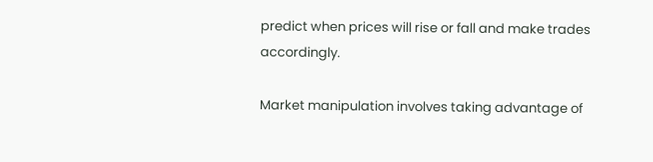predict when prices will rise or fall and make trades accordingly.

Market manipulation involves taking advantage of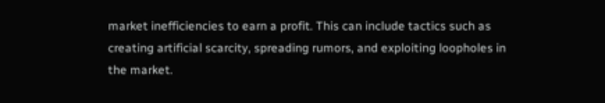market inefficiencies to earn a profit. This can include tactics such as creating artificial scarcity, spreading rumors, and exploiting loopholes in the market.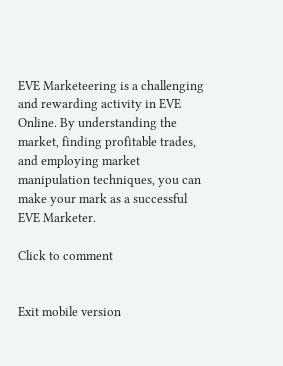EVE Marketeering is a challenging and rewarding activity in EVE Online. By understanding the market, finding profitable trades, and employing market manipulation techniques, you can make your mark as a successful EVE Marketer.

Click to comment


Exit mobile version